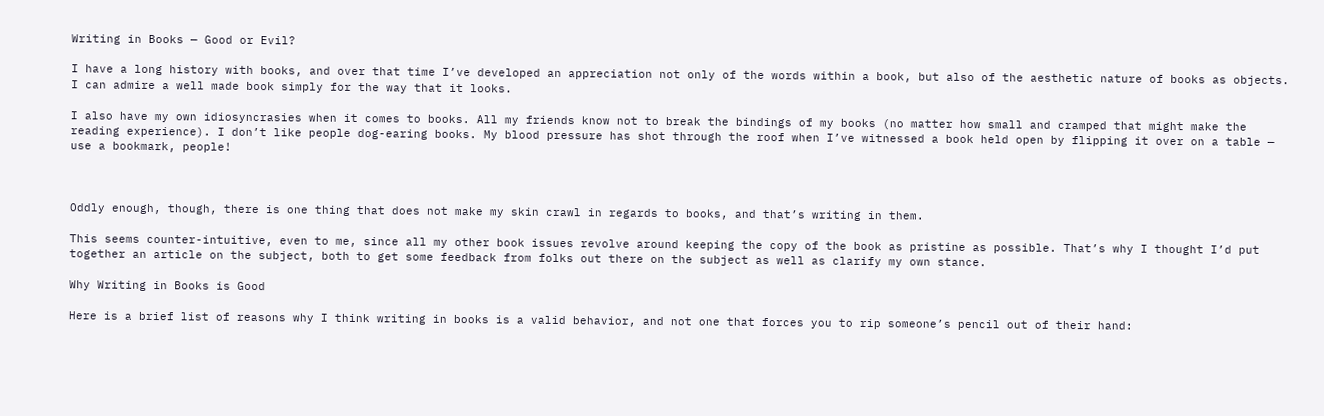Writing in Books — Good or Evil?

I have a long history with books, and over that time I’ve developed an appreciation not only of the words within a book, but also of the aesthetic nature of books as objects. I can admire a well made book simply for the way that it looks.

I also have my own idiosyncrasies when it comes to books. All my friends know not to break the bindings of my books (no matter how small and cramped that might make the reading experience). I don’t like people dog-earing books. My blood pressure has shot through the roof when I’ve witnessed a book held open by flipping it over on a table — use a bookmark, people!



Oddly enough, though, there is one thing that does not make my skin crawl in regards to books, and that’s writing in them.

This seems counter-intuitive, even to me, since all my other book issues revolve around keeping the copy of the book as pristine as possible. That’s why I thought I’d put together an article on the subject, both to get some feedback from folks out there on the subject as well as clarify my own stance.

Why Writing in Books is Good

Here is a brief list of reasons why I think writing in books is a valid behavior, and not one that forces you to rip someone’s pencil out of their hand: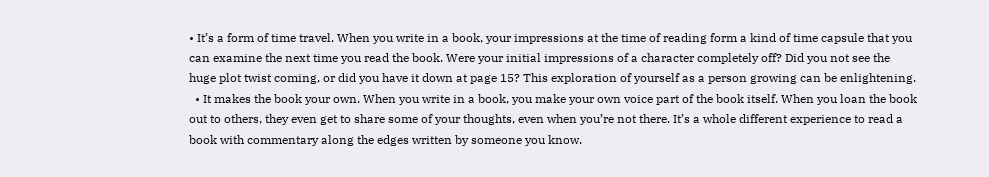• It’s a form of time travel. When you write in a book, your impressions at the time of reading form a kind of time capsule that you can examine the next time you read the book. Were your initial impressions of a character completely off? Did you not see the huge plot twist coming, or did you have it down at page 15? This exploration of yourself as a person growing can be enlightening.
  • It makes the book your own. When you write in a book, you make your own voice part of the book itself. When you loan the book out to others, they even get to share some of your thoughts, even when you’re not there. It’s a whole different experience to read a book with commentary along the edges written by someone you know.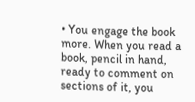• You engage the book more. When you read a book, pencil in hand, ready to comment on sections of it, you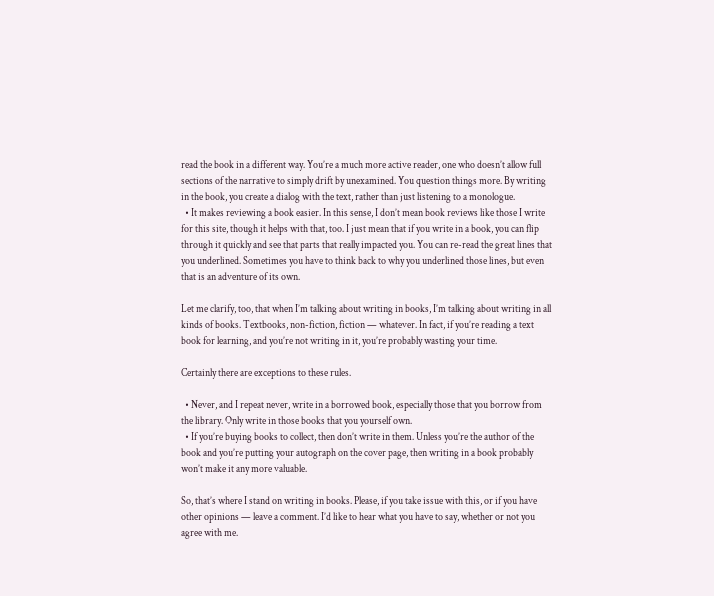read the book in a different way. You’re a much more active reader, one who doesn’t allow full sections of the narrative to simply drift by unexamined. You question things more. By writing in the book, you create a dialog with the text, rather than just listening to a monologue.
  • It makes reviewing a book easier. In this sense, I don’t mean book reviews like those I write for this site, though it helps with that, too. I just mean that if you write in a book, you can flip through it quickly and see that parts that really impacted you. You can re-read the great lines that you underlined. Sometimes you have to think back to why you underlined those lines, but even that is an adventure of its own.

Let me clarify, too, that when I’m talking about writing in books, I’m talking about writing in all kinds of books. Textbooks, non-fiction, fiction — whatever. In fact, if you’re reading a text book for learning, and you’re not writing in it, you’re probably wasting your time.

Certainly there are exceptions to these rules.

  • Never, and I repeat never, write in a borrowed book, especially those that you borrow from the library. Only write in those books that you yourself own.
  • If you’re buying books to collect, then don’t write in them. Unless you’re the author of the book and you’re putting your autograph on the cover page, then writing in a book probably won’t make it any more valuable.

So, that’s where I stand on writing in books. Please, if you take issue with this, or if you have other opinions — leave a comment. I’d like to hear what you have to say, whether or not you agree with me.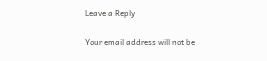Leave a Reply

Your email address will not be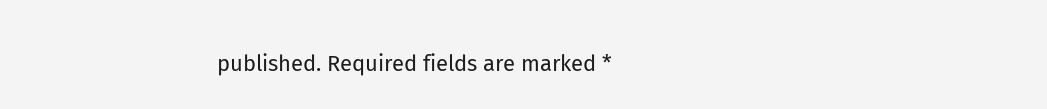published. Required fields are marked *